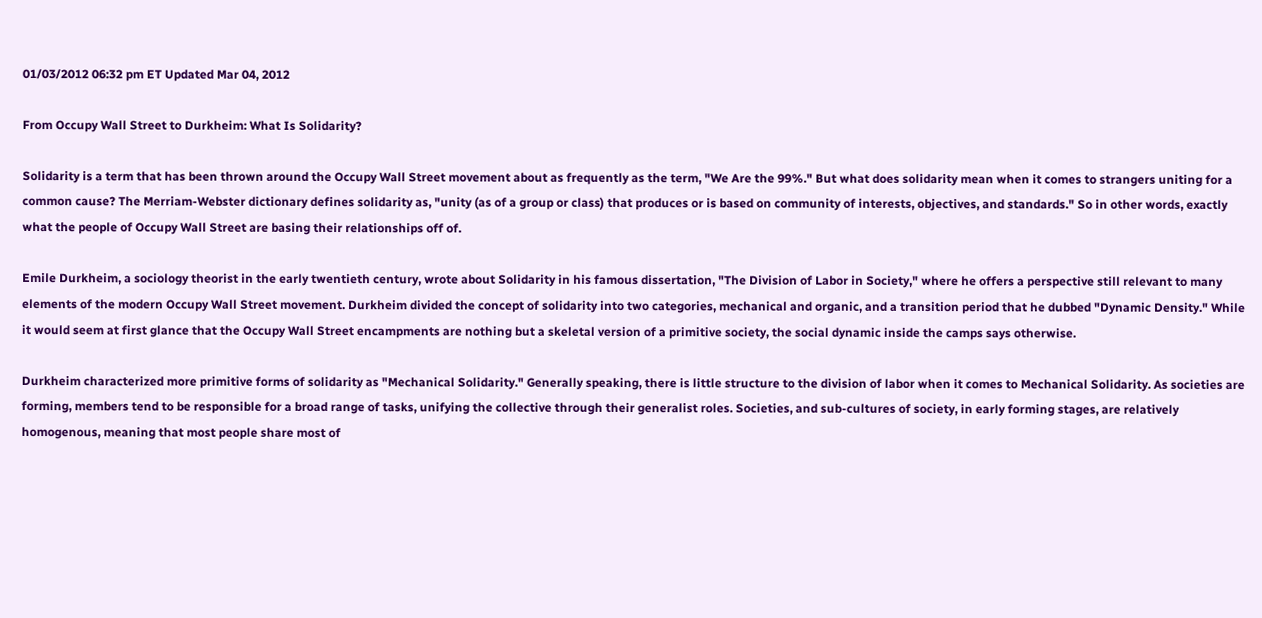01/03/2012 06:32 pm ET Updated Mar 04, 2012

From Occupy Wall Street to Durkheim: What Is Solidarity?

Solidarity is a term that has been thrown around the Occupy Wall Street movement about as frequently as the term, "We Are the 99%." But what does solidarity mean when it comes to strangers uniting for a common cause? The Merriam-Webster dictionary defines solidarity as, "unity (as of a group or class) that produces or is based on community of interests, objectives, and standards." So in other words, exactly what the people of Occupy Wall Street are basing their relationships off of.

Emile Durkheim, a sociology theorist in the early twentieth century, wrote about Solidarity in his famous dissertation, "The Division of Labor in Society," where he offers a perspective still relevant to many elements of the modern Occupy Wall Street movement. Durkheim divided the concept of solidarity into two categories, mechanical and organic, and a transition period that he dubbed "Dynamic Density." While it would seem at first glance that the Occupy Wall Street encampments are nothing but a skeletal version of a primitive society, the social dynamic inside the camps says otherwise.

Durkheim characterized more primitive forms of solidarity as "Mechanical Solidarity." Generally speaking, there is little structure to the division of labor when it comes to Mechanical Solidarity. As societies are forming, members tend to be responsible for a broad range of tasks, unifying the collective through their generalist roles. Societies, and sub-cultures of society, in early forming stages, are relatively homogenous, meaning that most people share most of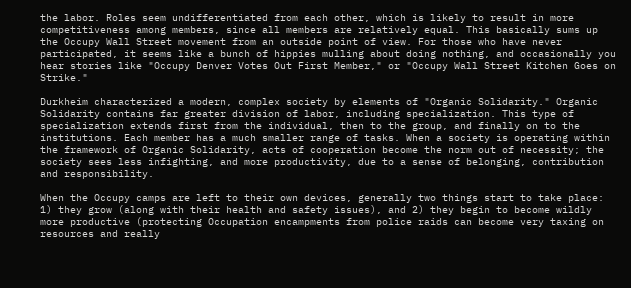the labor. Roles seem undifferentiated from each other, which is likely to result in more competitiveness among members, since all members are relatively equal. This basically sums up the Occupy Wall Street movement from an outside point of view. For those who have never participated, it seems like a bunch of hippies mulling about doing nothing, and occasionally you hear stories like "Occupy Denver Votes Out First Member," or "Occupy Wall Street Kitchen Goes on Strike."

Durkheim characterized a modern, complex society by elements of "Organic Solidarity." Organic Solidarity contains far greater division of labor, including specialization. This type of specialization extends first from the individual, then to the group, and finally on to the institutions. Each member has a much smaller range of tasks. When a society is operating within the framework of Organic Solidarity, acts of cooperation become the norm out of necessity; the society sees less infighting, and more productivity, due to a sense of belonging, contribution and responsibility.

When the Occupy camps are left to their own devices, generally two things start to take place: 1) they grow (along with their health and safety issues), and 2) they begin to become wildly more productive (protecting Occupation encampments from police raids can become very taxing on resources and really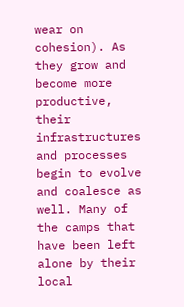wear on cohesion). As they grow and become more productive, their infrastructures and processes begin to evolve and coalesce as well. Many of the camps that have been left alone by their local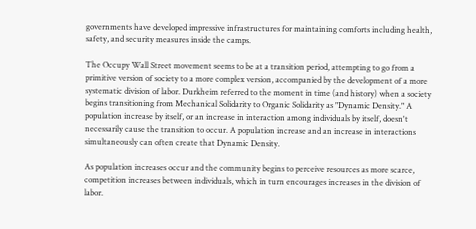governments have developed impressive infrastructures for maintaining comforts including health, safety, and security measures inside the camps.

The Occupy Wall Street movement seems to be at a transition period, attempting to go from a primitive version of society to a more complex version, accompanied by the development of a more systematic division of labor. Durkheim referred to the moment in time (and history) when a society begins transitioning from Mechanical Solidarity to Organic Solidarity as "Dynamic Density." A population increase by itself, or an increase in interaction among individuals by itself, doesn't necessarily cause the transition to occur. A population increase and an increase in interactions simultaneously can often create that Dynamic Density.

As population increases occur and the community begins to perceive resources as more scarce, competition increases between individuals, which in turn encourages increases in the division of labor.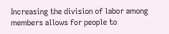Increasing the division of labor among members allows for people to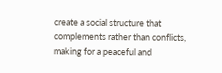create a social structure that complements rather than conflicts, making for a peaceful and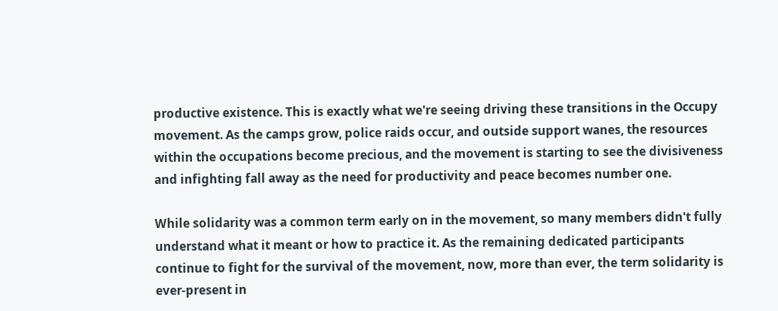productive existence. This is exactly what we're seeing driving these transitions in the Occupy movement. As the camps grow, police raids occur, and outside support wanes, the resources within the occupations become precious, and the movement is starting to see the divisiveness and infighting fall away as the need for productivity and peace becomes number one.

While solidarity was a common term early on in the movement, so many members didn't fully understand what it meant or how to practice it. As the remaining dedicated participants continue to fight for the survival of the movement, now, more than ever, the term solidarity is ever-present in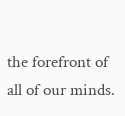the forefront of all of our minds.